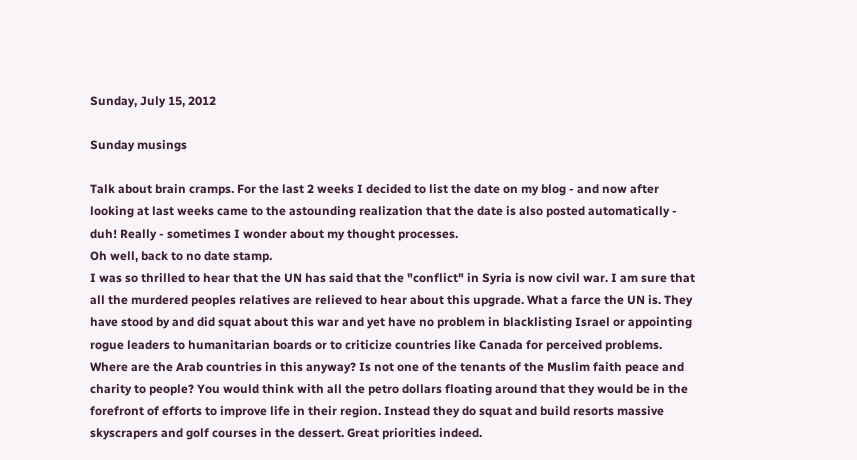Sunday, July 15, 2012

Sunday musings

Talk about brain cramps. For the last 2 weeks I decided to list the date on my blog - and now after looking at last weeks came to the astounding realization that the date is also posted automatically - duh! Really - sometimes I wonder about my thought processes.
Oh well, back to no date stamp.
I was so thrilled to hear that the UN has said that the "conflict" in Syria is now civil war. I am sure that all the murdered peoples relatives are relieved to hear about this upgrade. What a farce the UN is. They have stood by and did squat about this war and yet have no problem in blacklisting Israel or appointing rogue leaders to humanitarian boards or to criticize countries like Canada for perceived problems. Where are the Arab countries in this anyway? Is not one of the tenants of the Muslim faith peace and charity to people? You would think with all the petro dollars floating around that they would be in the forefront of efforts to improve life in their region. Instead they do squat and build resorts massive skyscrapers and golf courses in the dessert. Great priorities indeed.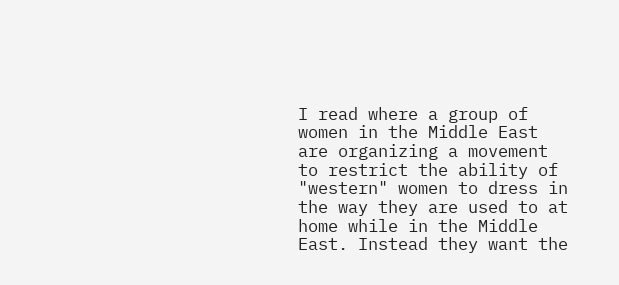I read where a group of women in the Middle East are organizing a movement to restrict the ability of "western" women to dress in the way they are used to at home while in the Middle East. Instead they want the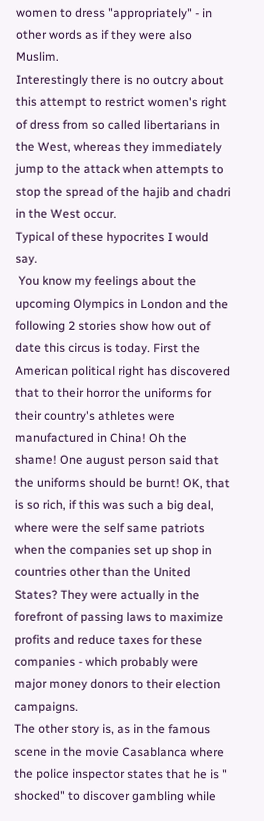women to dress "appropriately" - in other words as if they were also Muslim.
Interestingly there is no outcry about this attempt to restrict women's right of dress from so called libertarians in the West, whereas they immediately jump to the attack when attempts to stop the spread of the hajib and chadri in the West occur.
Typical of these hypocrites I would say.
 You know my feelings about the upcoming Olympics in London and the following 2 stories show how out of date this circus is today. First the American political right has discovered that to their horror the uniforms for their country's athletes were manufactured in China! Oh the shame! One august person said that the uniforms should be burnt! OK, that is so rich, if this was such a big deal, where were the self same patriots when the companies set up shop in countries other than the United States? They were actually in the forefront of passing laws to maximize profits and reduce taxes for these companies - which probably were major money donors to their election campaigns.
The other story is, as in the famous scene in the movie Casablanca where the police inspector states that he is " shocked" to discover gambling while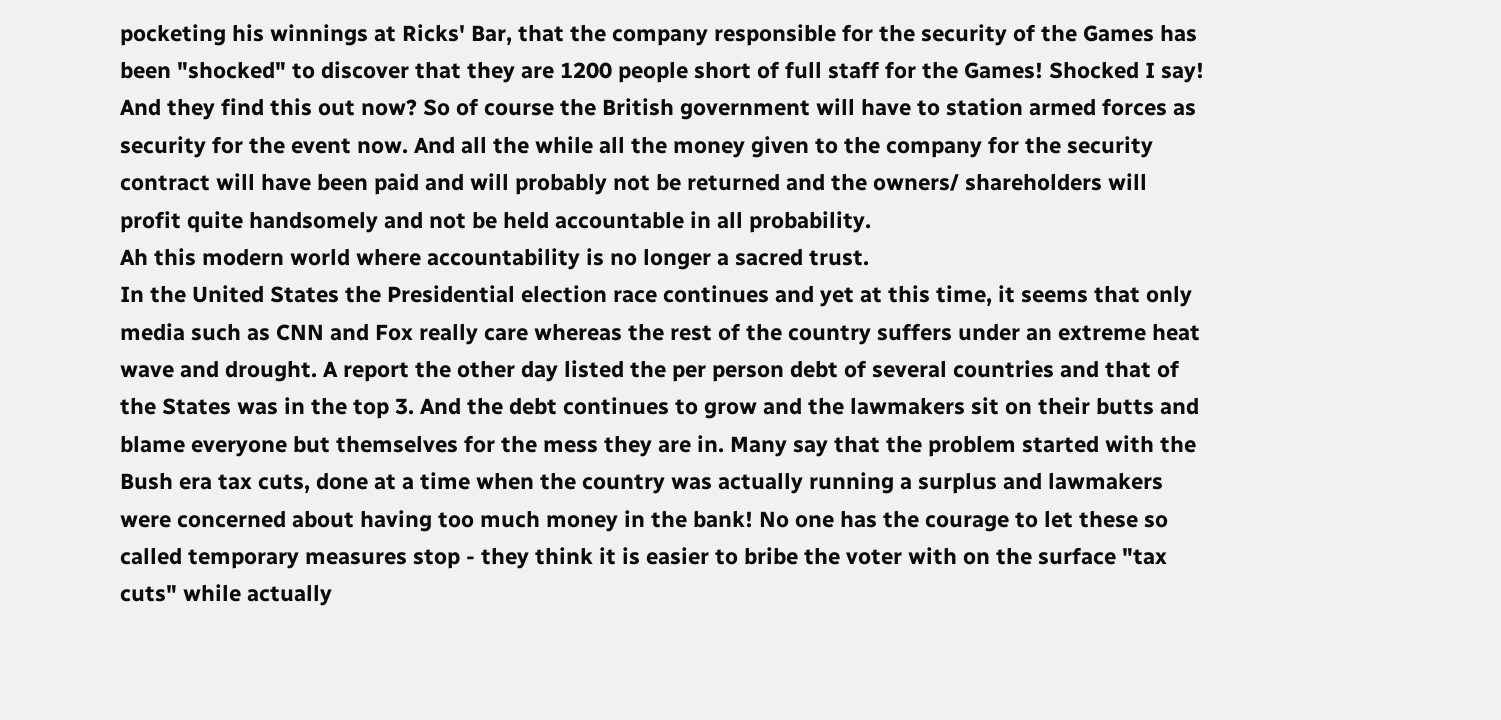pocketing his winnings at Ricks' Bar, that the company responsible for the security of the Games has been "shocked" to discover that they are 1200 people short of full staff for the Games! Shocked I say! And they find this out now? So of course the British government will have to station armed forces as security for the event now. And all the while all the money given to the company for the security contract will have been paid and will probably not be returned and the owners/ shareholders will profit quite handsomely and not be held accountable in all probability.
Ah this modern world where accountability is no longer a sacred trust.
In the United States the Presidential election race continues and yet at this time, it seems that only media such as CNN and Fox really care whereas the rest of the country suffers under an extreme heat wave and drought. A report the other day listed the per person debt of several countries and that of the States was in the top 3. And the debt continues to grow and the lawmakers sit on their butts and blame everyone but themselves for the mess they are in. Many say that the problem started with the Bush era tax cuts, done at a time when the country was actually running a surplus and lawmakers were concerned about having too much money in the bank! No one has the courage to let these so called temporary measures stop - they think it is easier to bribe the voter with on the surface "tax cuts" while actually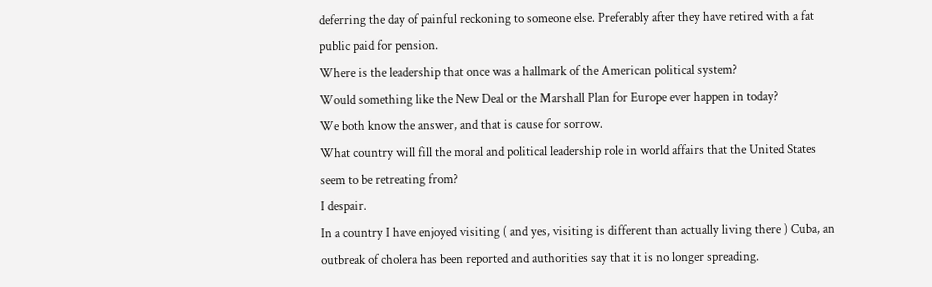deferring the day of painful reckoning to someone else. Preferably after they have retired with a fat public paid for pension.
Where is the leadership that once was a hallmark of the American political system?
Would something like the New Deal or the Marshall Plan for Europe ever happen in today?
We both know the answer, and that is cause for sorrow.
What country will fill the moral and political leadership role in world affairs that the United States seem to be retreating from?
I despair.
In a country I have enjoyed visiting ( and yes, visiting is different than actually living there ) Cuba, an outbreak of cholera has been reported and authorities say that it is no longer spreading.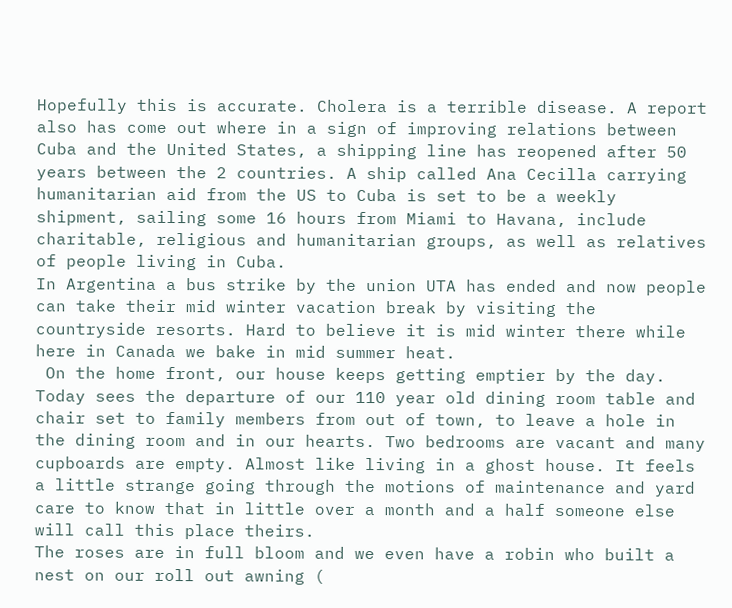Hopefully this is accurate. Cholera is a terrible disease. A report also has come out where in a sign of improving relations between Cuba and the United States, a shipping line has reopened after 50 years between the 2 countries. A ship called Ana Cecilla carrying humanitarian aid from the US to Cuba is set to be a weekly shipment, sailing some 16 hours from Miami to Havana, include charitable, religious and humanitarian groups, as well as relatives of people living in Cuba.
In Argentina a bus strike by the union UTA has ended and now people can take their mid winter vacation break by visiting the countryside resorts. Hard to believe it is mid winter there while here in Canada we bake in mid summer heat.
 On the home front, our house keeps getting emptier by the day. Today sees the departure of our 110 year old dining room table and chair set to family members from out of town, to leave a hole in the dining room and in our hearts. Two bedrooms are vacant and many cupboards are empty. Almost like living in a ghost house. It feels a little strange going through the motions of maintenance and yard care to know that in little over a month and a half someone else will call this place theirs.
The roses are in full bloom and we even have a robin who built a nest on our roll out awning (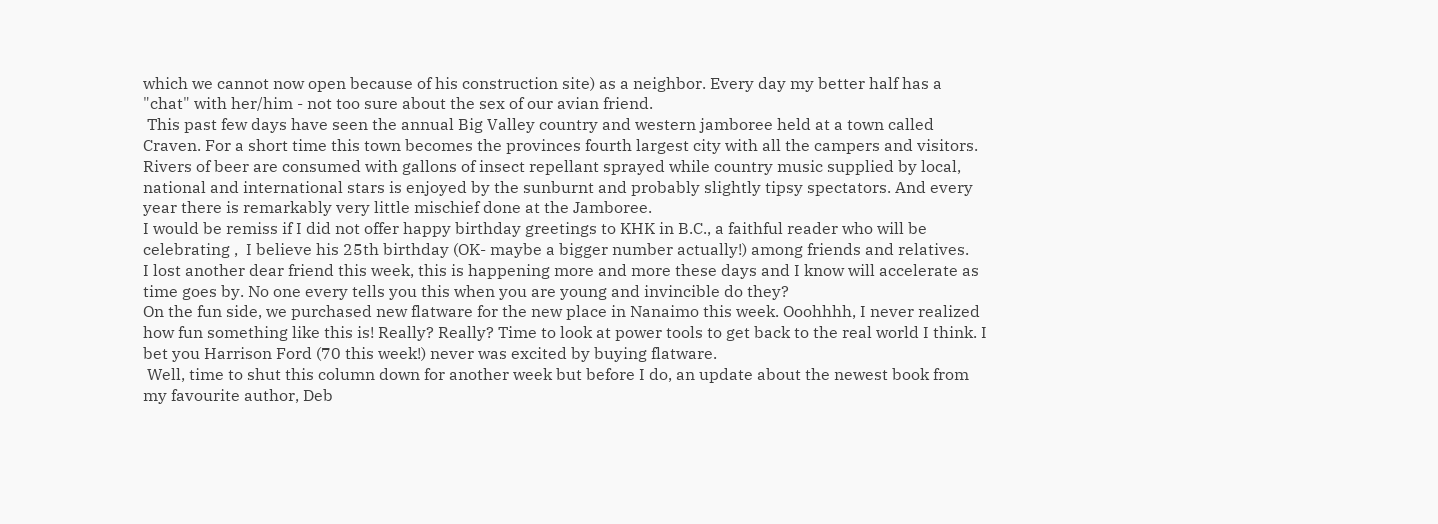which we cannot now open because of his construction site) as a neighbor. Every day my better half has a "chat" with her/him - not too sure about the sex of our avian friend.
 This past few days have seen the annual Big Valley country and western jamboree held at a town called Craven. For a short time this town becomes the provinces fourth largest city with all the campers and visitors. Rivers of beer are consumed with gallons of insect repellant sprayed while country music supplied by local, national and international stars is enjoyed by the sunburnt and probably slightly tipsy spectators. And every year there is remarkably very little mischief done at the Jamboree.
I would be remiss if I did not offer happy birthday greetings to KHK in B.C., a faithful reader who will be celebrating ,  I believe his 25th birthday (OK- maybe a bigger number actually!) among friends and relatives.
I lost another dear friend this week, this is happening more and more these days and I know will accelerate as time goes by. No one every tells you this when you are young and invincible do they?
On the fun side, we purchased new flatware for the new place in Nanaimo this week. Ooohhhh, I never realized how fun something like this is! Really? Really? Time to look at power tools to get back to the real world I think. I bet you Harrison Ford (70 this week!) never was excited by buying flatware.
 Well, time to shut this column down for another week but before I do, an update about the newest book from my favourite author, Deb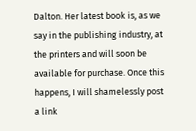Dalton. Her latest book is, as we say in the publishing industry, at the printers and will soon be available for purchase. Once this happens, I will shamelessly post a link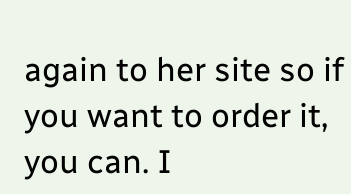again to her site so if you want to order it, you can. I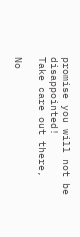promise you will not be disappointed!
Take care out there,

No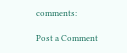comments:

Post a Comment